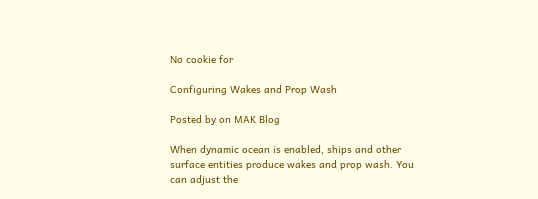No cookie for

Configuring Wakes and Prop Wash

Posted by on MAK Blog

When dynamic ocean is enabled, ships and other surface entities produce wakes and prop wash. You can adjust the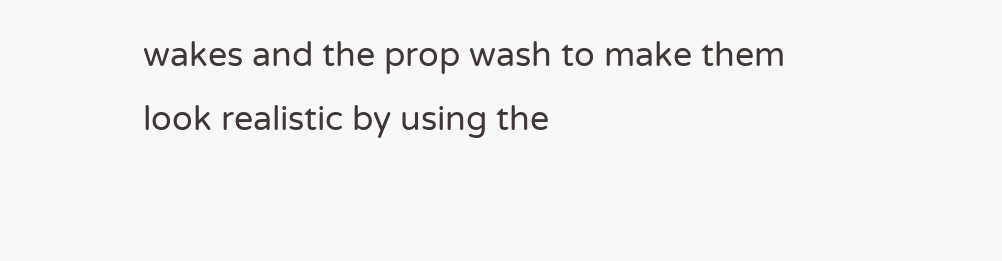wakes and the prop wash to make them look realistic by using the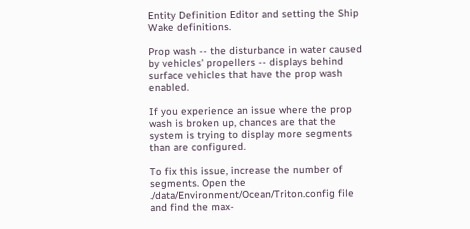Entity Definition Editor and setting the Ship Wake definitions.

Prop wash -- the disturbance in water caused by vehicles’ propellers -- displays behind surface vehicles that have the prop wash enabled.

If you experience an issue where the prop wash is broken up, chances are that the system is trying to display more segments than are configured.

To fix this issue, increase the number of segments. Open the ./data/Environment/Ocean/Triton.config file and find the max-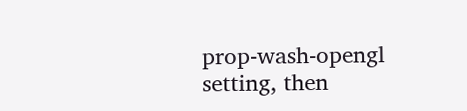prop-wash-opengl setting, then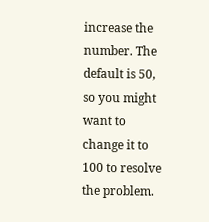increase the number. The default is 50, so you might want to change it to 100 to resolve the problem.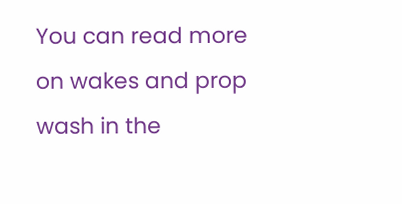You can read more on wakes and prop wash in the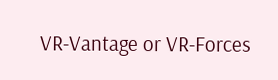VR-Vantage or VR-Forces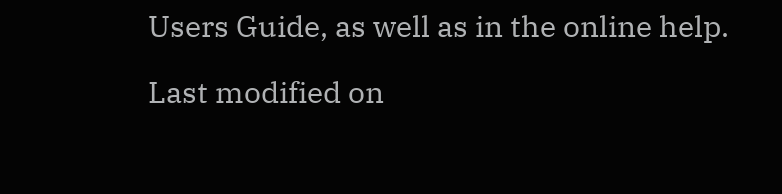Users Guide, as well as in the online help.

Last modified on